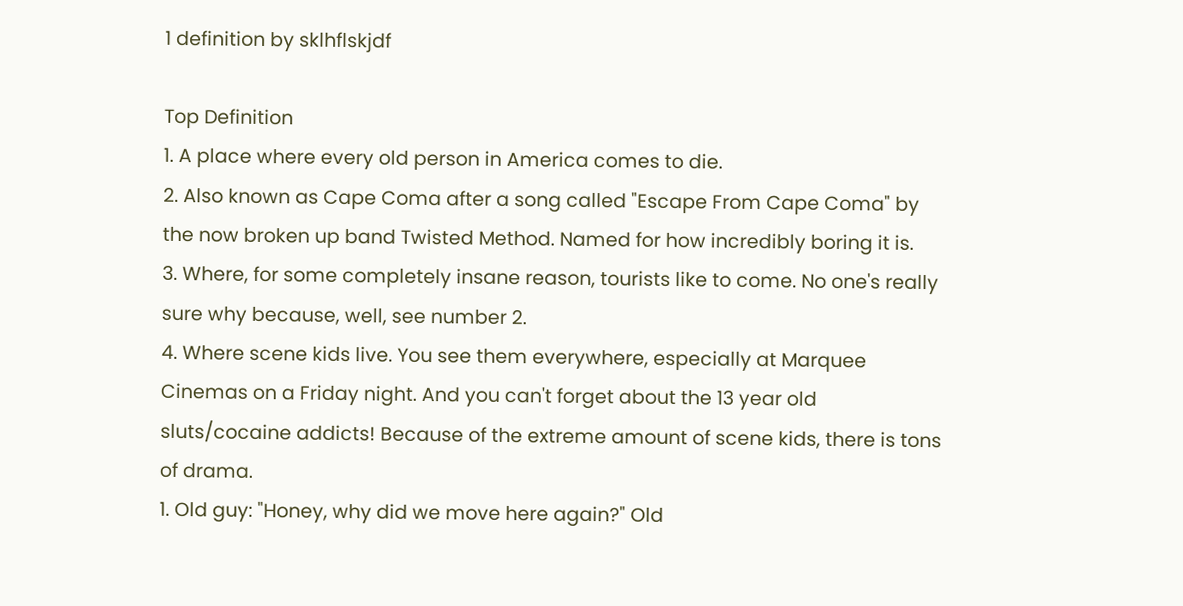1 definition by sklhflskjdf

Top Definition
1. A place where every old person in America comes to die.
2. Also known as Cape Coma after a song called "Escape From Cape Coma" by the now broken up band Twisted Method. Named for how incredibly boring it is.
3. Where, for some completely insane reason, tourists like to come. No one's really sure why because, well, see number 2.
4. Where scene kids live. You see them everywhere, especially at Marquee Cinemas on a Friday night. And you can't forget about the 13 year old sluts/cocaine addicts! Because of the extreme amount of scene kids, there is tons of drama.
1. Old guy: "Honey, why did we move here again?" Old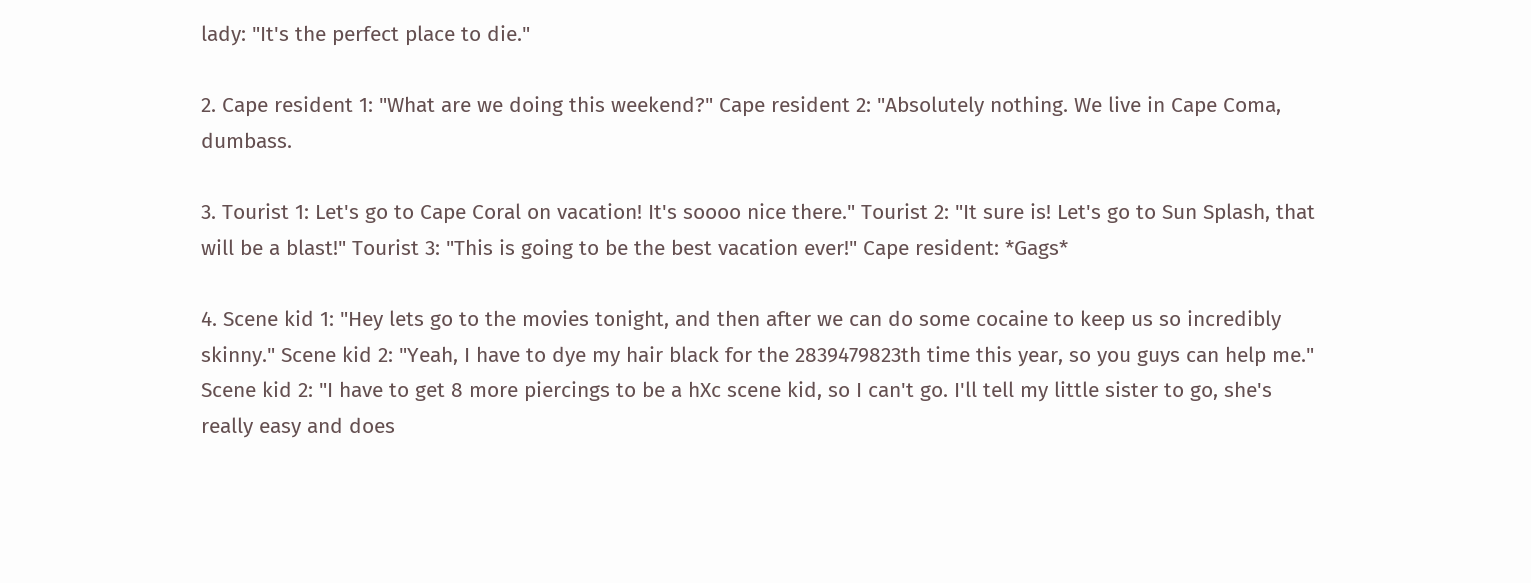lady: "It's the perfect place to die."

2. Cape resident 1: "What are we doing this weekend?" Cape resident 2: "Absolutely nothing. We live in Cape Coma, dumbass.

3. Tourist 1: Let's go to Cape Coral on vacation! It's soooo nice there." Tourist 2: "It sure is! Let's go to Sun Splash, that will be a blast!" Tourist 3: "This is going to be the best vacation ever!" Cape resident: *Gags*

4. Scene kid 1: "Hey lets go to the movies tonight, and then after we can do some cocaine to keep us so incredibly skinny." Scene kid 2: "Yeah, I have to dye my hair black for the 2839479823th time this year, so you guys can help me." Scene kid 2: "I have to get 8 more piercings to be a hXc scene kid, so I can't go. I'll tell my little sister to go, she's really easy and does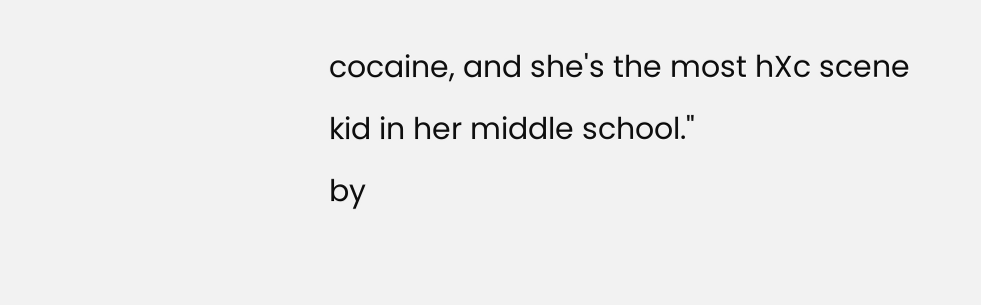cocaine, and she's the most hXc scene kid in her middle school."
by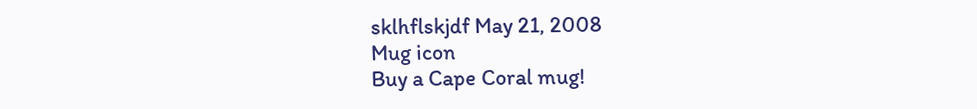sklhflskjdf May 21, 2008
Mug icon
Buy a Cape Coral mug!